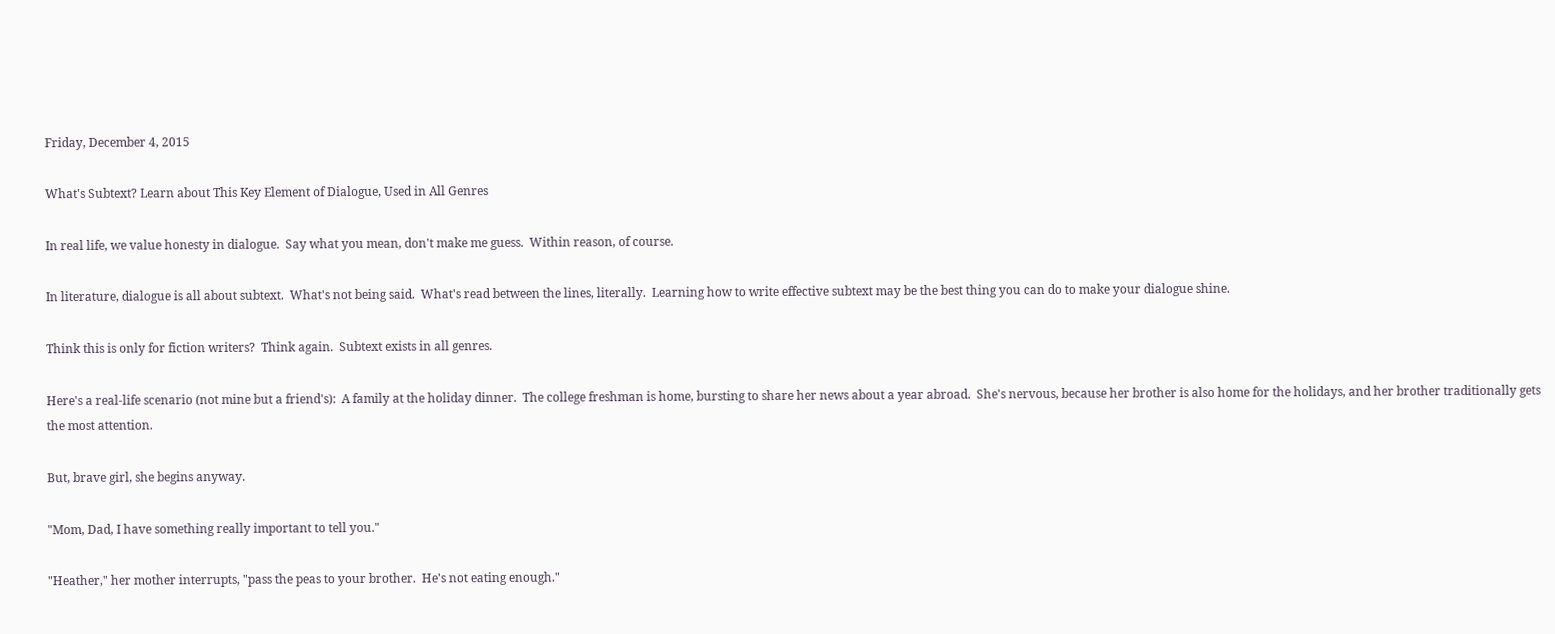Friday, December 4, 2015

What's Subtext? Learn about This Key Element of Dialogue, Used in All Genres

In real life, we value honesty in dialogue.  Say what you mean, don't make me guess.  Within reason, of course.

In literature, dialogue is all about subtext.  What's not being said.  What's read between the lines, literally.  Learning how to write effective subtext may be the best thing you can do to make your dialogue shine.

Think this is only for fiction writers?  Think again.  Subtext exists in all genres.

Here's a real-life scenario (not mine but a friend's):  A family at the holiday dinner.  The college freshman is home, bursting to share her news about a year abroad.  She's nervous, because her brother is also home for the holidays, and her brother traditionally gets the most attention.

But, brave girl, she begins anyway.

"Mom, Dad, I have something really important to tell you."

"Heather," her mother interrupts, "pass the peas to your brother.  He's not eating enough."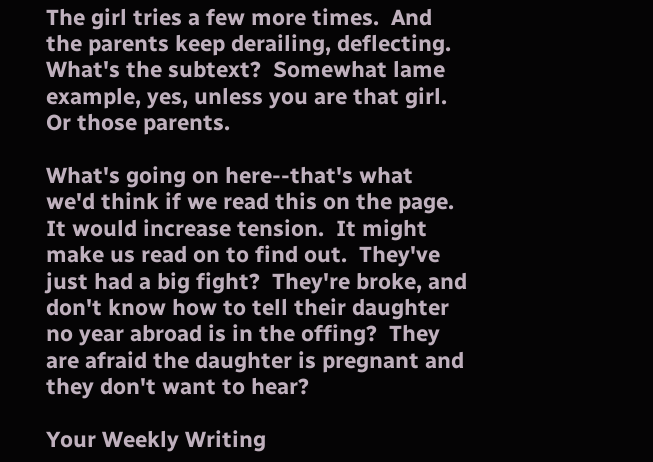The girl tries a few more times.  And the parents keep derailing, deflecting.  What's the subtext?  Somewhat lame example, yes, unless you are that girl.  Or those parents.

What's going on here--that's what we'd think if we read this on the page.  It would increase tension.  It might make us read on to find out.  They've just had a big fight?  They're broke, and don't know how to tell their daughter no year abroad is in the offing?  They are afraid the daughter is pregnant and they don't want to hear?

Your Weekly Writing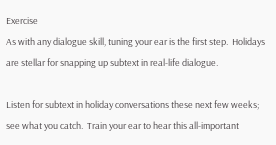Exercise
As with any dialogue skill, tuning your ear is the first step.  Holidays are stellar for snapping up subtext in real-life dialogue.

Listen for subtext in holiday conversations these next few weeks; see what you catch.  Train your ear to hear this all-important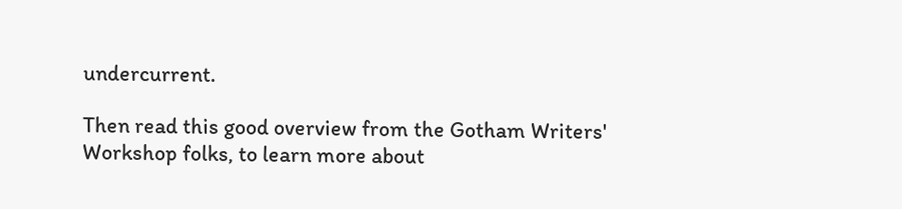undercurrent.

Then read this good overview from the Gotham Writers' Workshop folks, to learn more about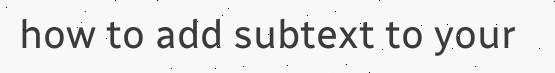how to add subtext to your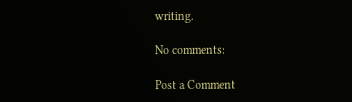writing.

No comments:

Post a Comment